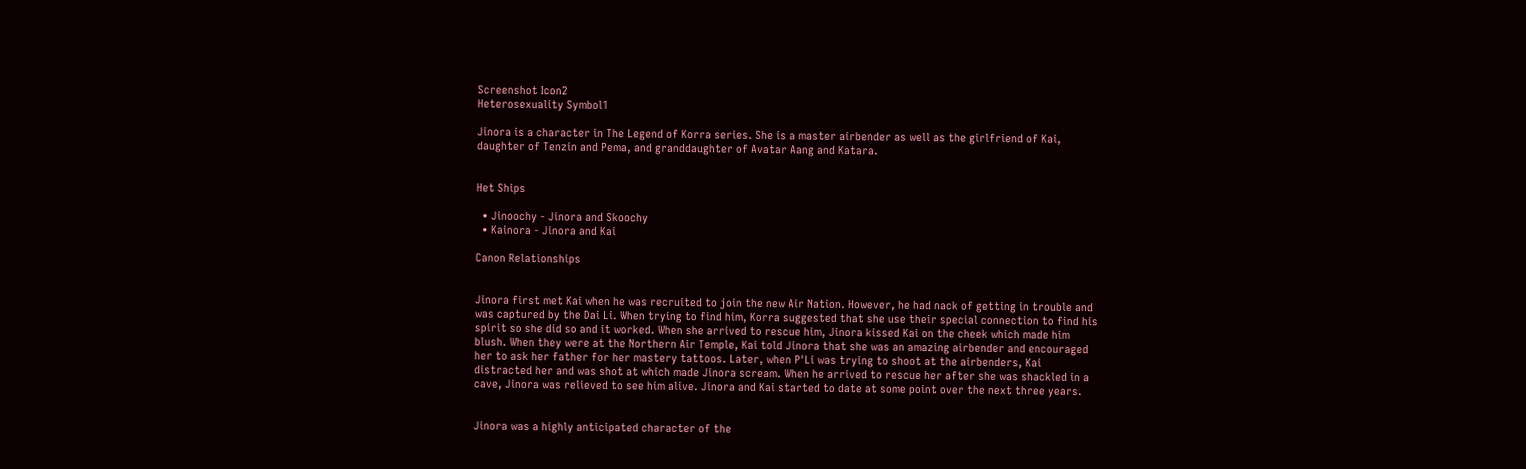Screenshot Icon2
Heterosexuality Symbol1

Jinora is a character in The Legend of Korra series. She is a master airbender as well as the girlfriend of Kai, daughter of Tenzin and Pema, and granddaughter of Avatar Aang and Katara.


Het Ships

  • Jinoochy - Jinora and Skoochy
  • Kainora - Jinora and Kai

Canon Relationships


Jinora first met Kai when he was recruited to join the new Air Nation. However, he had nack of getting in trouble and was captured by the Dai Li. When trying to find him, Korra suggested that she use their special connection to find his spirit so she did so and it worked. When she arrived to rescue him, Jinora kissed Kai on the cheek which made him blush. When they were at the Northern Air Temple, Kai told Jinora that she was an amazing airbender and encouraged her to ask her father for her mastery tattoos. Later, when P'Li was trying to shoot at the airbenders, Kai distracted her and was shot at which made Jinora scream. When he arrived to rescue her after she was shackled in a cave, Jinora was relieved to see him alive. Jinora and Kai started to date at some point over the next three years.


Jinora was a highly anticipated character of the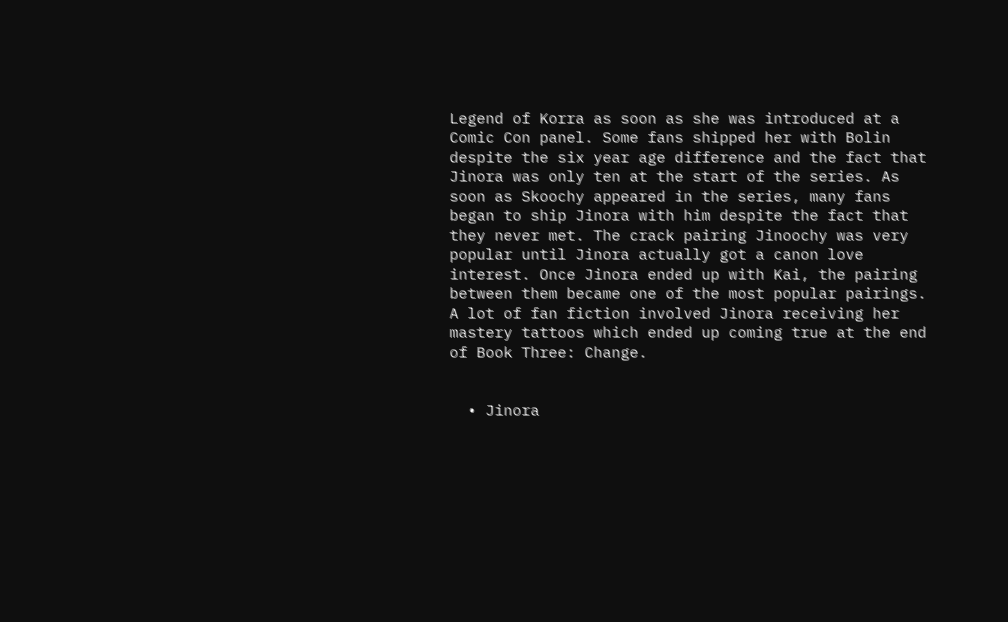Legend of Korra as soon as she was introduced at a Comic Con panel. Some fans shipped her with Bolin despite the six year age difference and the fact that Jinora was only ten at the start of the series. As soon as Skoochy appeared in the series, many fans began to ship Jinora with him despite the fact that they never met. The crack pairing Jinoochy was very popular until Jinora actually got a canon love interest. Once Jinora ended up with Kai, the pairing between them became one of the most popular pairings. A lot of fan fiction involved Jinora receiving her mastery tattoos which ended up coming true at the end of Book Three: Change.


  • Jinora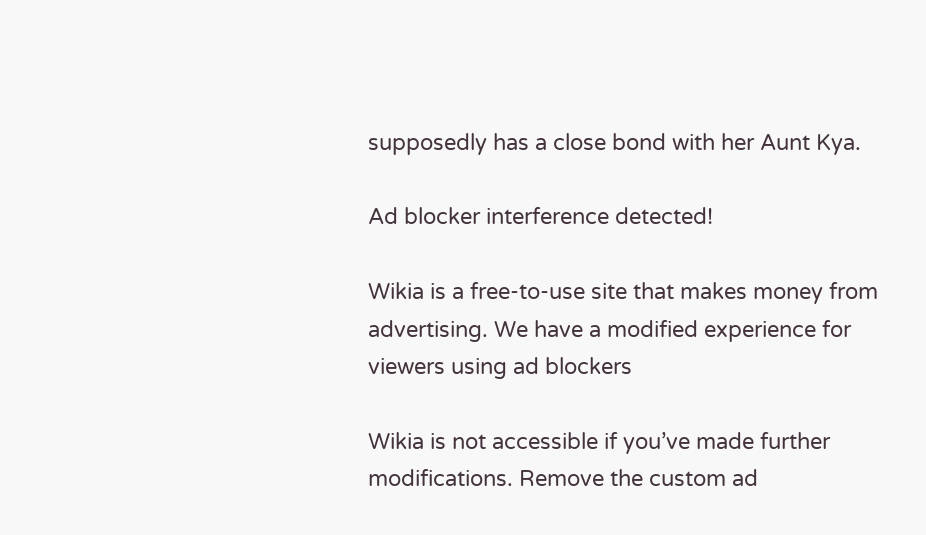supposedly has a close bond with her Aunt Kya.

Ad blocker interference detected!

Wikia is a free-to-use site that makes money from advertising. We have a modified experience for viewers using ad blockers

Wikia is not accessible if you’ve made further modifications. Remove the custom ad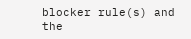blocker rule(s) and the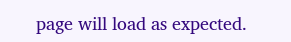page will load as expected.